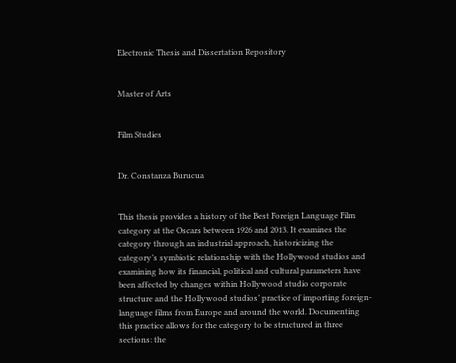Electronic Thesis and Dissertation Repository


Master of Arts


Film Studies


Dr. Constanza Burucua


This thesis provides a history of the Best Foreign Language Film category at the Oscars between 1926 and 2013. It examines the category through an industrial approach, historicizing the category’s symbiotic relationship with the Hollywood studios and examining how its financial, political and cultural parameters have been affected by changes within Hollywood studio corporate structure and the Hollywood studios’ practice of importing foreign-language films from Europe and around the world. Documenting this practice allows for the category to be structured in three sections: the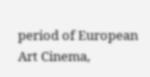period of European Art Cinema,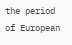the period of European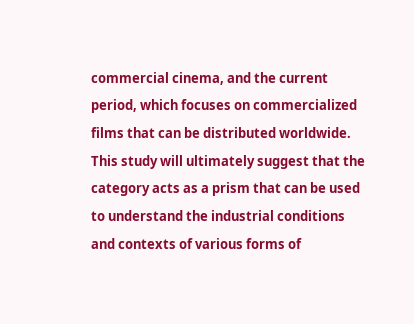commercial cinema, and the current period, which focuses on commercialized films that can be distributed worldwide. This study will ultimately suggest that the category acts as a prism that can be used to understand the industrial conditions and contexts of various forms of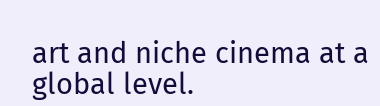art and niche cinema at a global level.